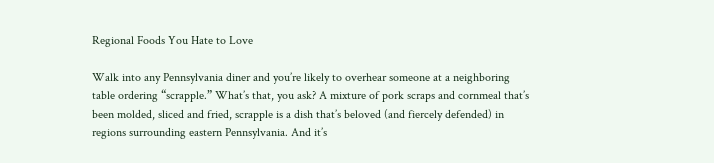Regional Foods You Hate to Love

Walk into any Pennsylvania diner and you’re likely to overhear someone at a neighboring table ordering “scrapple.” What’s that, you ask? A mixture of pork scraps and cornmeal that’s been molded, sliced and fried, scrapple is a dish that’s beloved (and fiercely defended) in regions surrounding eastern Pennsylvania. And it’s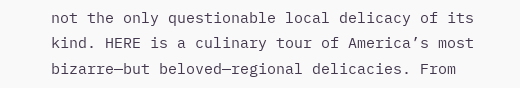not the only questionable local delicacy of its kind. HERE is a culinary tour of America’s most bizarre—but beloved—regional delicacies. From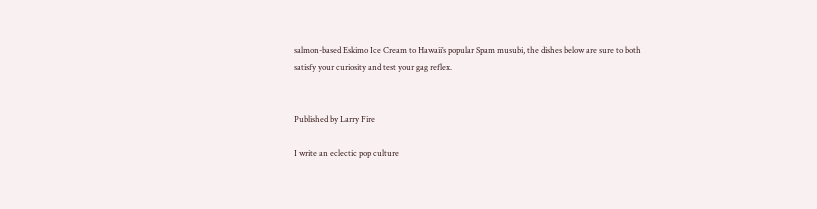salmon-based Eskimo Ice Cream to Hawaii’s popular Spam musubi, the dishes below are sure to both satisfy your curiosity and test your gag reflex.


Published by Larry Fire

I write an eclectic pop culture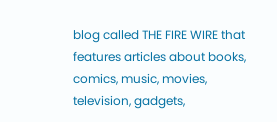blog called THE FIRE WIRE that features articles about books, comics, music, movies, television, gadgets,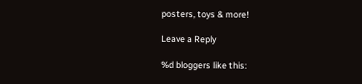posters, toys & more!

Leave a Reply

%d bloggers like this: